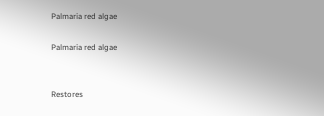Palmaria red algae

Palmaria red algae


Restores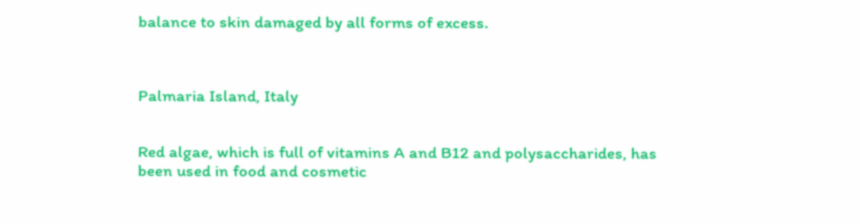balance to skin damaged by all forms of excess.



Palmaria Island, Italy


Red algae, which is full of vitamins A and B12 and polysaccharides, has been used in food and cosmetic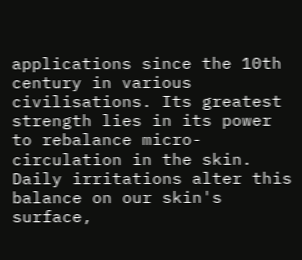applications since the 10th century in various civilisations. Its greatest strength lies in its power to rebalance micro-circulation in the skin. Daily irritations alter this balance on our skin's surface,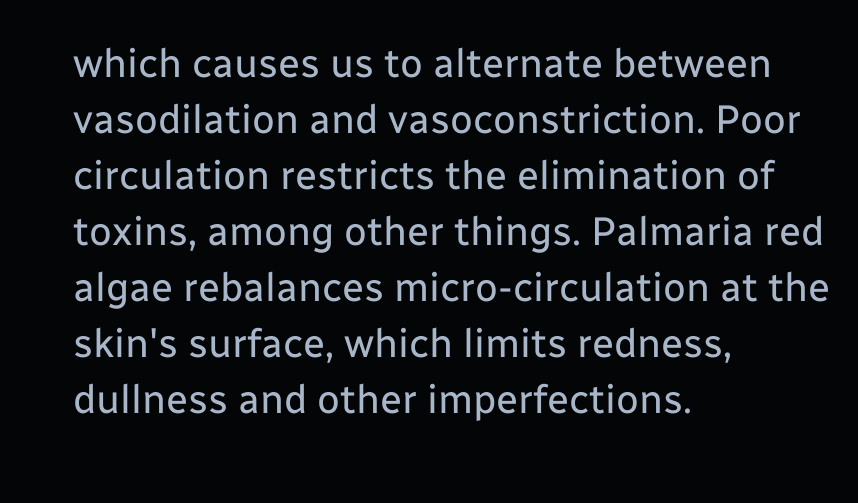which causes us to alternate between vasodilation and vasoconstriction. Poor circulation restricts the elimination of toxins, among other things. Palmaria red algae rebalances micro-circulation at the skin's surface, which limits redness, dullness and other imperfections.